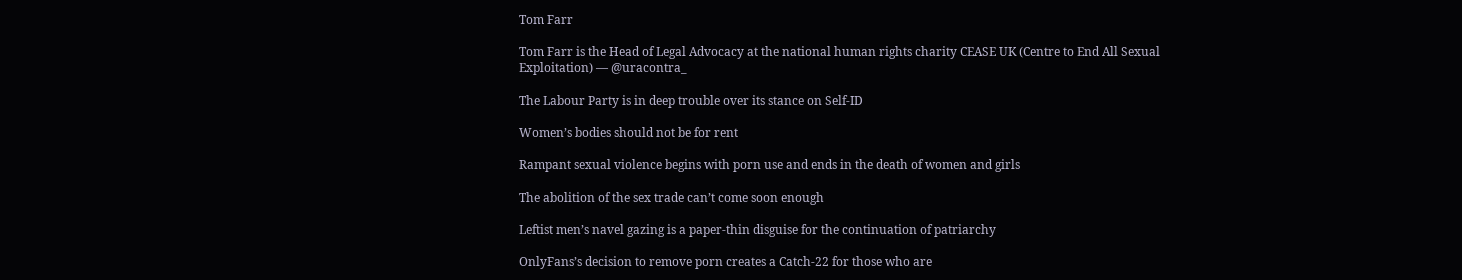Tom Farr

Tom Farr is the Head of Legal Advocacy at the national human rights charity CEASE UK (Centre to End All Sexual Exploitation) — @uracontra_

The Labour Party is in deep trouble over its stance on Self-ID

Women’s bodies should not be for rent

Rampant sexual violence begins with porn use and ends in the death of women and girls

The abolition of the sex trade can’t come soon enough

Leftist men’s navel gazing is a paper-thin disguise for the continuation of patriarchy

OnlyFans’s decision to remove porn creates a Catch-22 for those who are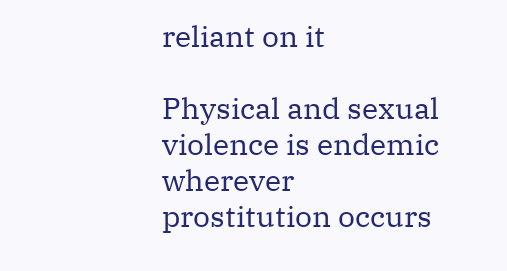reliant on it

Physical and sexual violence is endemic wherever prostitution occurs